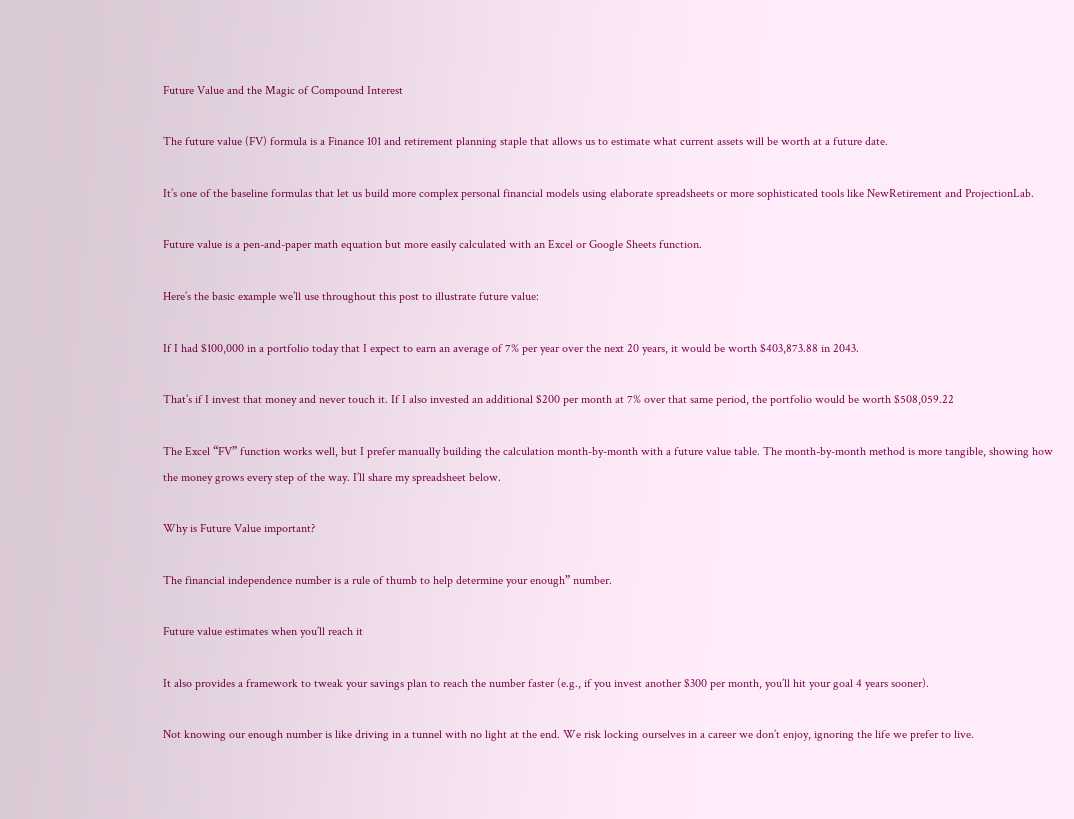Future Value and the Magic of Compound Interest

The future value (FV) formula is a Finance 101 and retirement planning staple that allows us to estimate what current assets will be worth at a future date.

It’s one of the baseline formulas that let us build more complex personal financial models using elaborate spreadsheets or more sophisticated tools like NewRetirement and ProjectionLab.

Future value is a pen-and-paper math equation but more easily calculated with an Excel or Google Sheets function.

Here’s the basic example we’ll use throughout this post to illustrate future value:

If I had $100,000 in a portfolio today that I expect to earn an average of 7% per year over the next 20 years, it would be worth $403,873.88 in 2043.

That’s if I invest that money and never touch it. If I also invested an additional $200 per month at 7% over that same period, the portfolio would be worth $508,059.22

The Excel “FV” function works well, but I prefer manually building the calculation month-by-month with a future value table. The month-by-month method is more tangible, showing how the money grows every step of the way. I’ll share my spreadsheet below.

Why is Future Value important?

The financial independence number is a rule of thumb to help determine your enough” number.

Future value estimates when you’ll reach it

It also provides a framework to tweak your savings plan to reach the number faster (e.g., if you invest another $300 per month, you’ll hit your goal 4 years sooner).

Not knowing our enough number is like driving in a tunnel with no light at the end. We risk locking ourselves in a career we don’t enjoy, ignoring the life we prefer to live.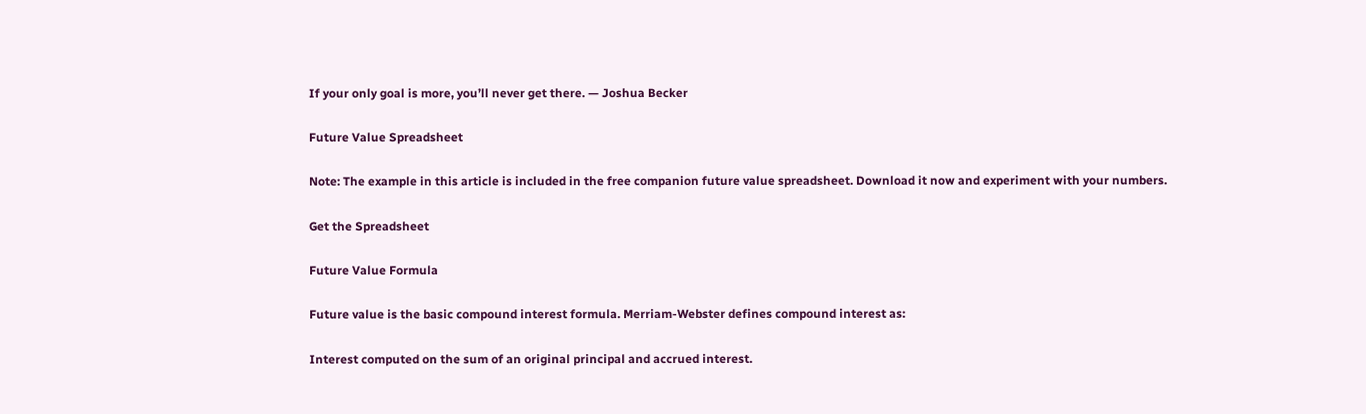If your only goal is more, you’ll never get there. — Joshua Becker

Future Value Spreadsheet

Note: The example in this article is included in the free companion future value spreadsheet. Download it now and experiment with your numbers.

Get the Spreadsheet

Future Value Formula

Future value is the basic compound interest formula. Merriam-Webster defines compound interest as:

Interest computed on the sum of an original principal and accrued interest.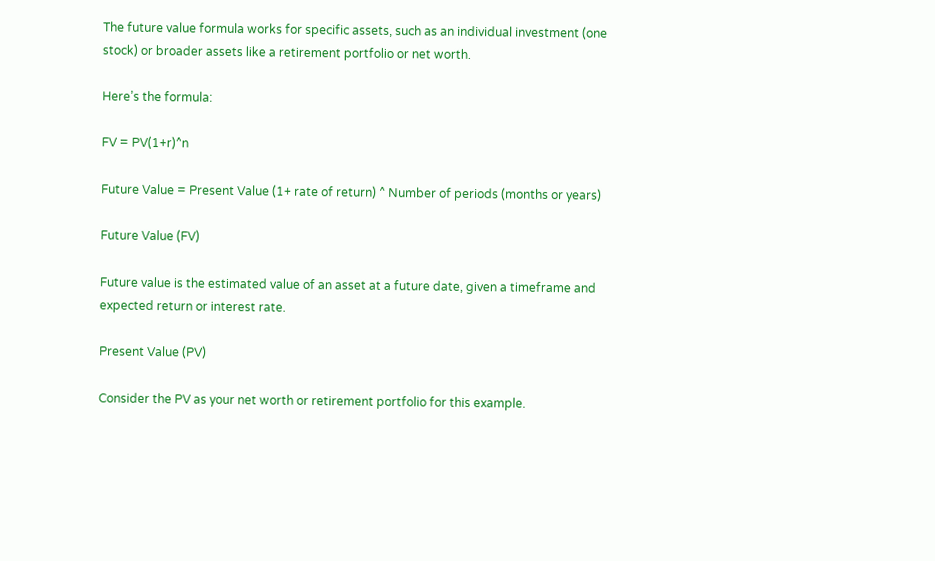The future value formula works for specific assets, such as an individual investment (one stock) or broader assets like a retirement portfolio or net worth.

Here’s the formula:

FV = PV(1+r)^n

Future Value = Present Value (1+ rate of return) ^ Number of periods (months or years)

Future Value (FV)

Future value is the estimated value of an asset at a future date, given a timeframe and expected return or interest rate.

Present Value (PV)

Consider the PV as your net worth or retirement portfolio for this example.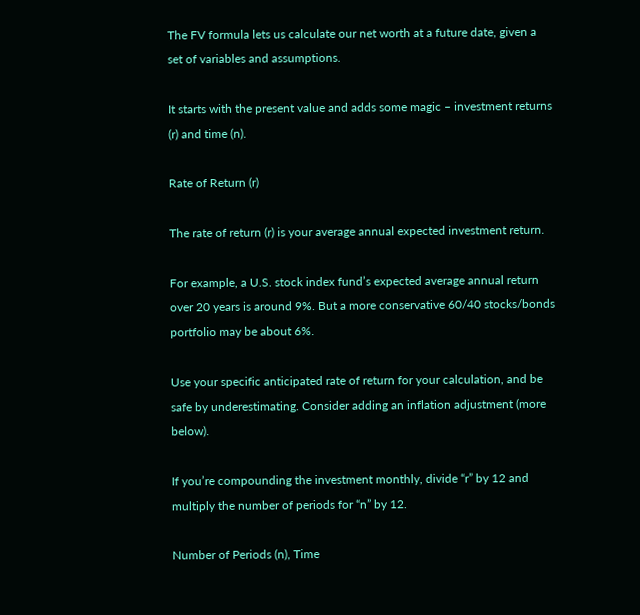The FV formula lets us calculate our net worth at a future date, given a set of variables and assumptions.

It starts with the present value and adds some magic – investment returns (r) and time (n).

Rate of Return (r)

The rate of return (r) is your average annual expected investment return.

For example, a U.S. stock index fund’s expected average annual return over 20 years is around 9%. But a more conservative 60/40 stocks/bonds portfolio may be about 6%.

Use your specific anticipated rate of return for your calculation, and be safe by underestimating. Consider adding an inflation adjustment (more below).

If you’re compounding the investment monthly, divide “r” by 12 and multiply the number of periods for “n” by 12.

Number of Periods (n), Time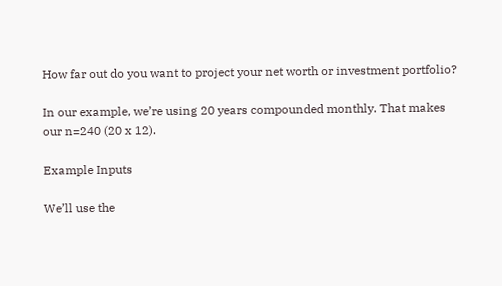How far out do you want to project your net worth or investment portfolio?

In our example, we’re using 20 years compounded monthly. That makes our n=240 (20 x 12).

Example Inputs

We’ll use the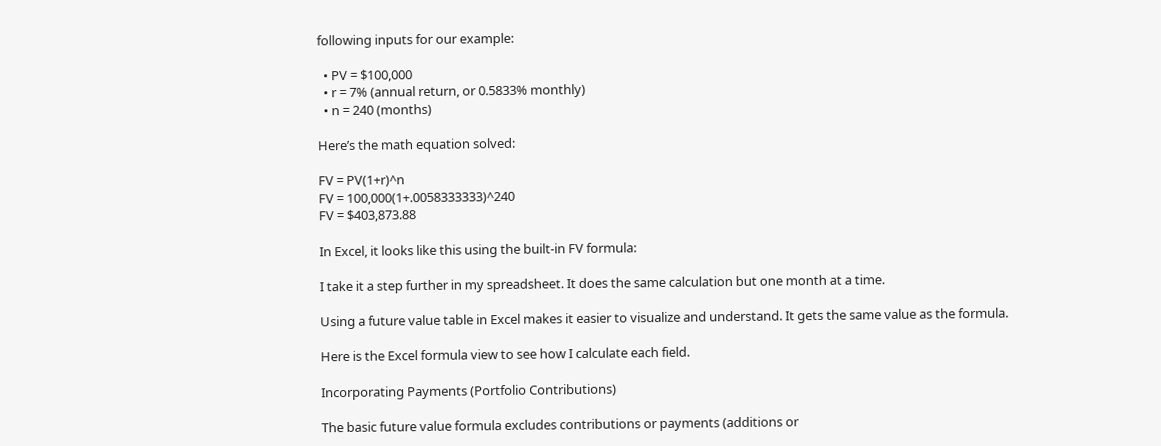following inputs for our example:

  • PV = $100,000
  • r = 7% (annual return, or 0.5833% monthly)
  • n = 240 (months)

Here’s the math equation solved:

FV = PV(1+r)^n
FV = 100,000(1+.0058333333)^240
FV = $403,873.88

In Excel, it looks like this using the built-in FV formula:

I take it a step further in my spreadsheet. It does the same calculation but one month at a time.

Using a future value table in Excel makes it easier to visualize and understand. It gets the same value as the formula.

Here is the Excel formula view to see how I calculate each field.

Incorporating Payments (Portfolio Contributions)

The basic future value formula excludes contributions or payments (additions or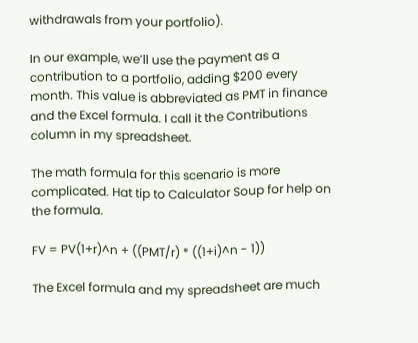withdrawals from your portfolio).

In our example, we’ll use the payment as a contribution to a portfolio, adding $200 every month. This value is abbreviated as PMT in finance and the Excel formula. I call it the Contributions column in my spreadsheet.

The math formula for this scenario is more complicated. Hat tip to Calculator Soup for help on the formula.

FV = PV(1+r)^n + ((PMT/r) * ((1+i)^n - 1))

The Excel formula and my spreadsheet are much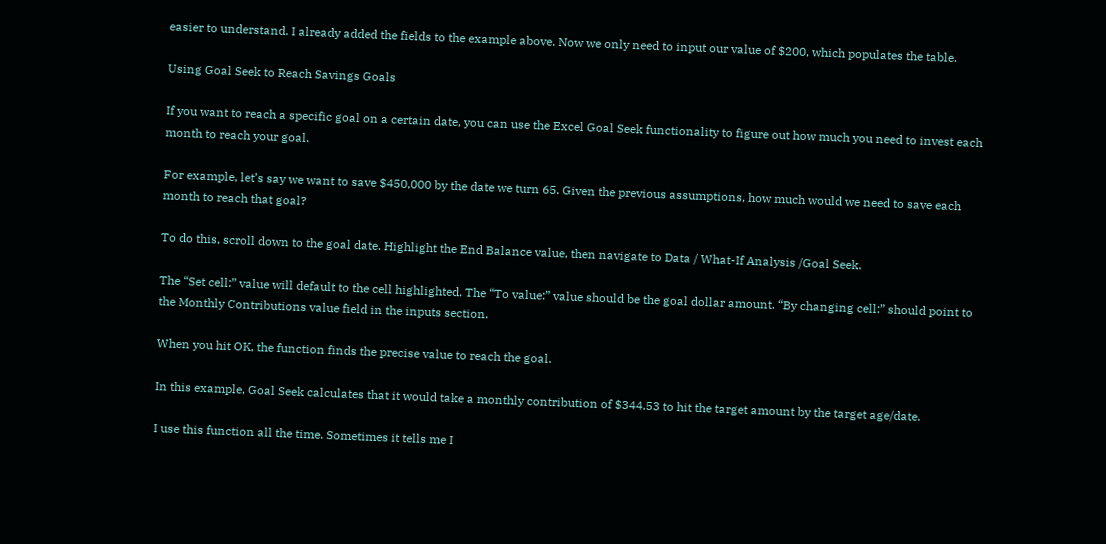easier to understand. I already added the fields to the example above. Now we only need to input our value of $200, which populates the table.

Using Goal Seek to Reach Savings Goals

If you want to reach a specific goal on a certain date, you can use the Excel Goal Seek functionality to figure out how much you need to invest each month to reach your goal.

For example, let’s say we want to save $450,000 by the date we turn 65. Given the previous assumptions, how much would we need to save each month to reach that goal?

To do this, scroll down to the goal date. Highlight the End Balance value, then navigate to Data / What-If Analysis /Goal Seek.

The “Set cell:” value will default to the cell highlighted. The “To value:” value should be the goal dollar amount. “By changing cell:” should point to the Monthly Contributions value field in the inputs section.

When you hit OK, the function finds the precise value to reach the goal.

In this example, Goal Seek calculates that it would take a monthly contribution of $344.53 to hit the target amount by the target age/date.

I use this function all the time. Sometimes it tells me I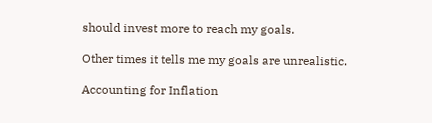should invest more to reach my goals.

Other times it tells me my goals are unrealistic.

Accounting for Inflation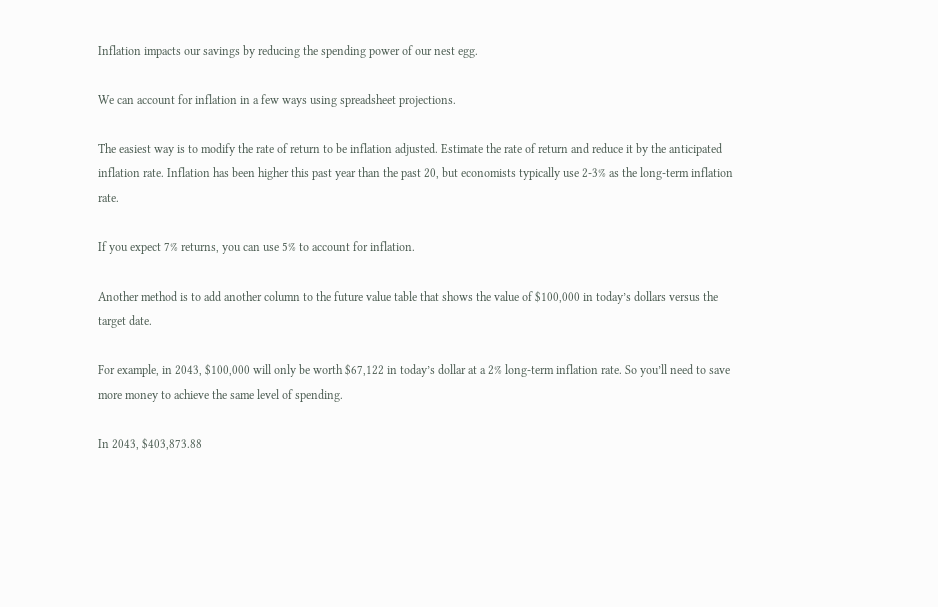Inflation impacts our savings by reducing the spending power of our nest egg.

We can account for inflation in a few ways using spreadsheet projections.

The easiest way is to modify the rate of return to be inflation adjusted. Estimate the rate of return and reduce it by the anticipated inflation rate. Inflation has been higher this past year than the past 20, but economists typically use 2-3% as the long-term inflation rate.

If you expect 7% returns, you can use 5% to account for inflation.

Another method is to add another column to the future value table that shows the value of $100,000 in today’s dollars versus the target date.

For example, in 2043, $100,000 will only be worth $67,122 in today’s dollar at a 2% long-term inflation rate. So you’ll need to save more money to achieve the same level of spending.

In 2043, $403,873.88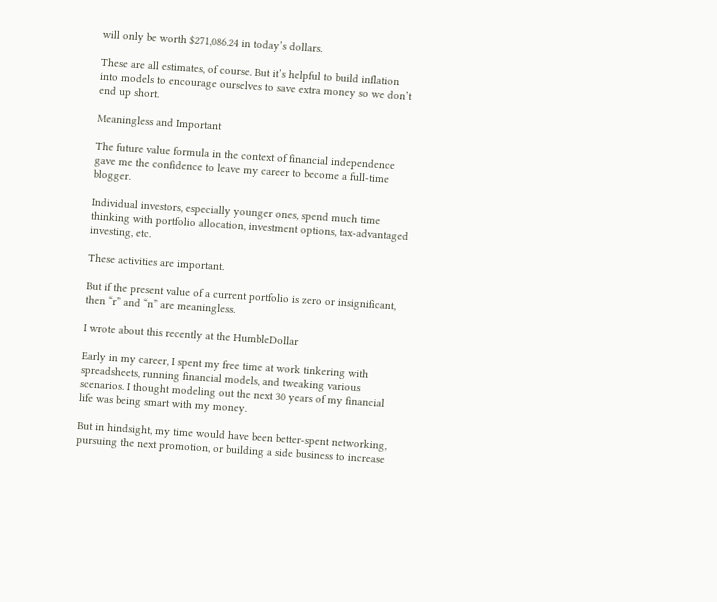will only be worth $271,086.24 in today’s dollars.

These are all estimates, of course. But it’s helpful to build inflation into models to encourage ourselves to save extra money so we don’t end up short.

Meaningless and Important

The future value formula in the context of financial independence gave me the confidence to leave my career to become a full-time blogger.

Individual investors, especially younger ones, spend much time thinking with portfolio allocation, investment options, tax-advantaged investing, etc.

These activities are important.

But if the present value of a current portfolio is zero or insignificant, then “r” and “n” are meaningless.

I wrote about this recently at the HumbleDollar

Early in my career, I spent my free time at work tinkering with spreadsheets, running financial models, and tweaking various scenarios. I thought modeling out the next 30 years of my financial life was being smart with my money.

But in hindsight, my time would have been better-spent networking, pursuing the next promotion, or building a side business to increase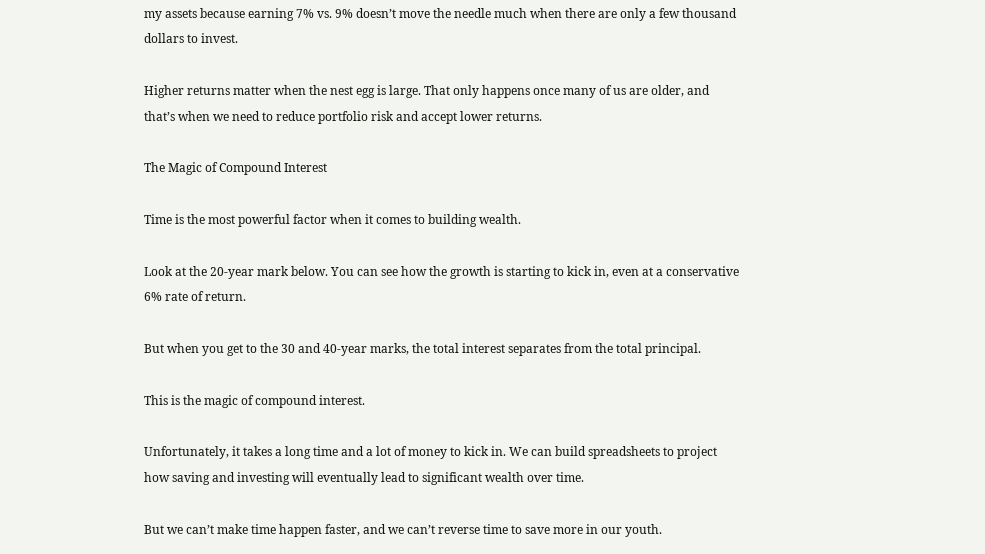my assets because earning 7% vs. 9% doesn’t move the needle much when there are only a few thousand dollars to invest.

Higher returns matter when the nest egg is large. That only happens once many of us are older, and that’s when we need to reduce portfolio risk and accept lower returns.

The Magic of Compound Interest

Time is the most powerful factor when it comes to building wealth.

Look at the 20-year mark below. You can see how the growth is starting to kick in, even at a conservative 6% rate of return.

But when you get to the 30 and 40-year marks, the total interest separates from the total principal.

This is the magic of compound interest.

Unfortunately, it takes a long time and a lot of money to kick in. We can build spreadsheets to project how saving and investing will eventually lead to significant wealth over time.

But we can’t make time happen faster, and we can’t reverse time to save more in our youth.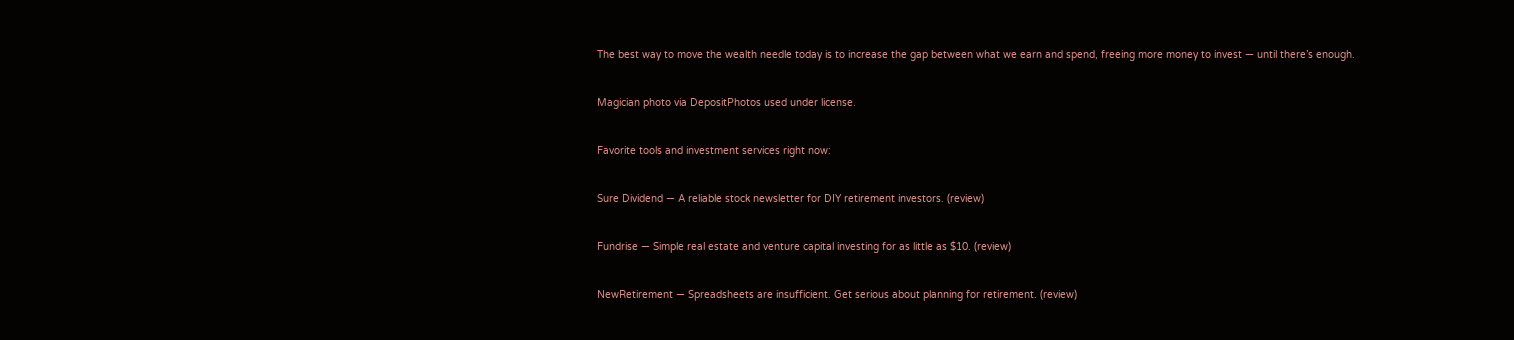The best way to move the wealth needle today is to increase the gap between what we earn and spend, freeing more money to invest — until there’s enough.

Magician photo via DepositPhotos used under license.

Favorite tools and investment services right now:

Sure Dividend — A reliable stock newsletter for DIY retirement investors. (review)

Fundrise — Simple real estate and venture capital investing for as little as $10. (review)

NewRetirement — Spreadsheets are insufficient. Get serious about planning for retirement. (review)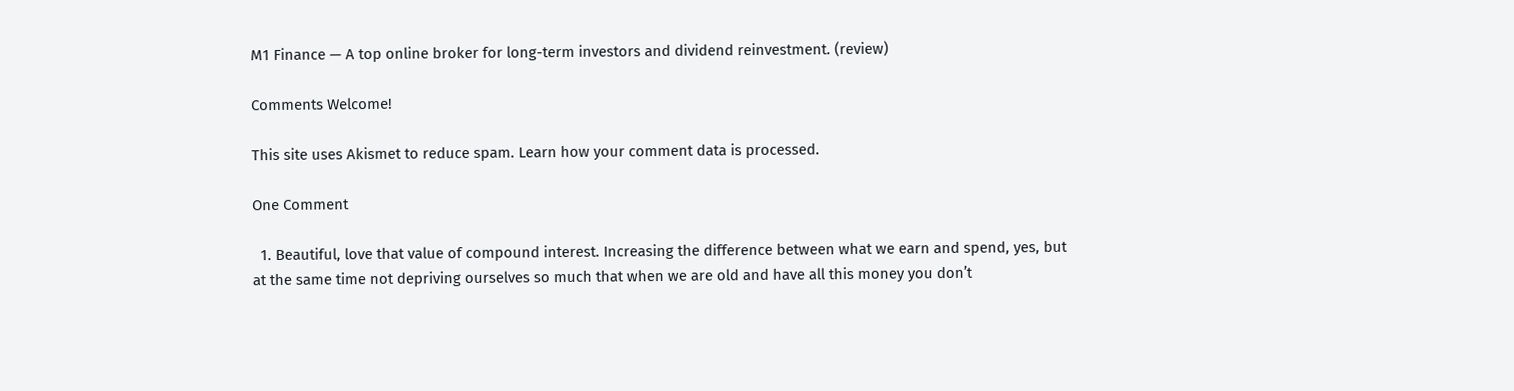M1 Finance — A top online broker for long-term investors and dividend reinvestment. (review)

Comments Welcome!

This site uses Akismet to reduce spam. Learn how your comment data is processed.

One Comment

  1. Beautiful, love that value of compound interest. Increasing the difference between what we earn and spend, yes, but at the same time not depriving ourselves so much that when we are old and have all this money you don’t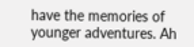have the memories of younger adventures. Ah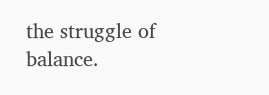the struggle of balance.